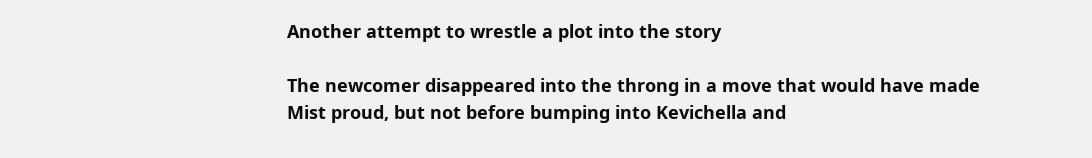Another attempt to wrestle a plot into the story

The newcomer disappeared into the throng in a move that would have made Mist proud, but not before bumping into Kevichella and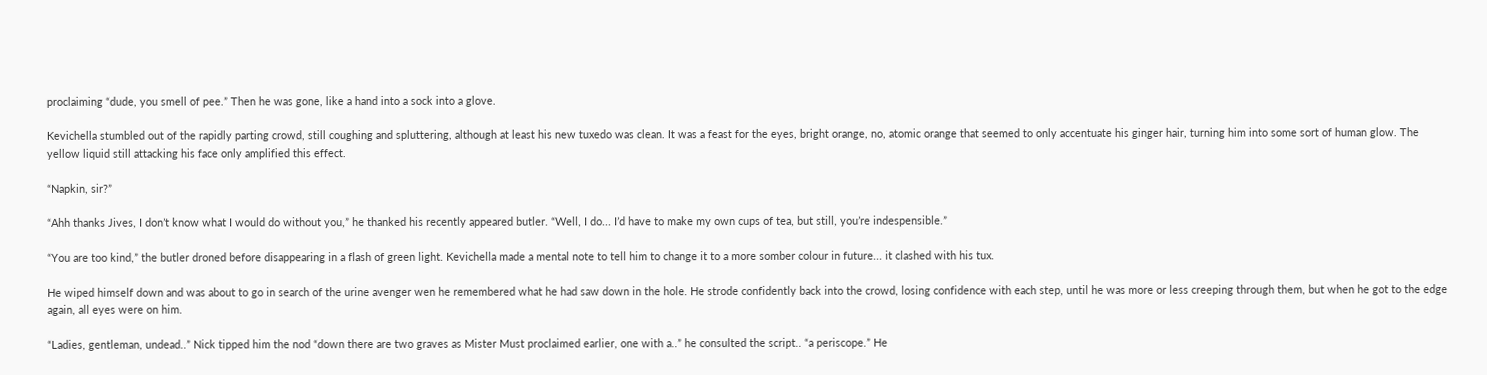proclaiming “dude, you smell of pee.” Then he was gone, like a hand into a sock into a glove.

Kevichella stumbled out of the rapidly parting crowd, still coughing and spluttering, although at least his new tuxedo was clean. It was a feast for the eyes, bright orange, no, atomic orange that seemed to only accentuate his ginger hair, turning him into some sort of human glow. The yellow liquid still attacking his face only amplified this effect.

“Napkin, sir?”

“Ahh thanks Jives, I don’t know what I would do without you,” he thanked his recently appeared butler. “Well, I do... I’d have to make my own cups of tea, but still, you’re indespensible.”

“You are too kind,” the butler droned before disappearing in a flash of green light. Kevichella made a mental note to tell him to change it to a more somber colour in future... it clashed with his tux.

He wiped himself down and was about to go in search of the urine avenger wen he remembered what he had saw down in the hole. He strode confidently back into the crowd, losing confidence with each step, until he was more or less creeping through them, but when he got to the edge again, all eyes were on him.

“Ladies, gentleman, undead..” Nick tipped him the nod “down there are two graves as Mister Must proclaimed earlier, one with a..” he consulted the script.. “a periscope.” He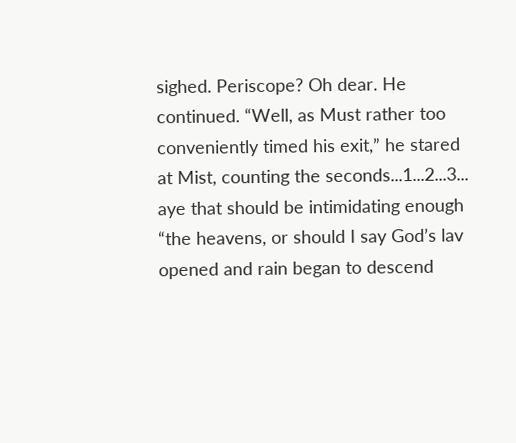sighed. Periscope? Oh dear. He continued. “Well, as Must rather too conveniently timed his exit,” he stared at Mist, counting the seconds...1...2...3... aye that should be intimidating enough “the heavens, or should I say God’s lav opened and rain began to descend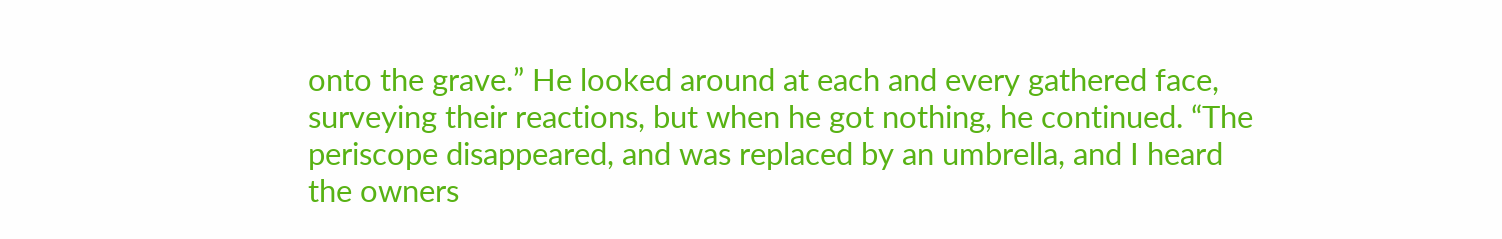onto the grave.” He looked around at each and every gathered face, surveying their reactions, but when he got nothing, he continued. “The periscope disappeared, and was replaced by an umbrella, and I heard the owners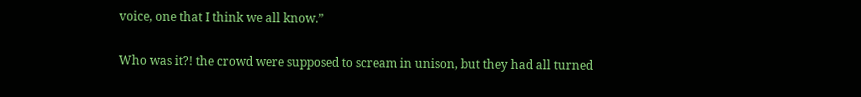voice, one that I think we all know.”

Who was it?! the crowd were supposed to scream in unison, but they had all turned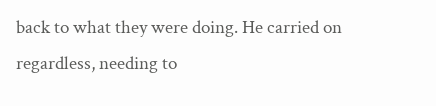back to what they were doing. He carried on regardless, needing to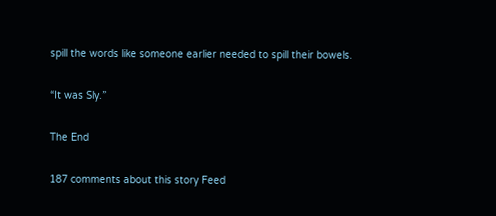spill the words like someone earlier needed to spill their bowels.

“It was Sly.”

The End

187 comments about this story Feed